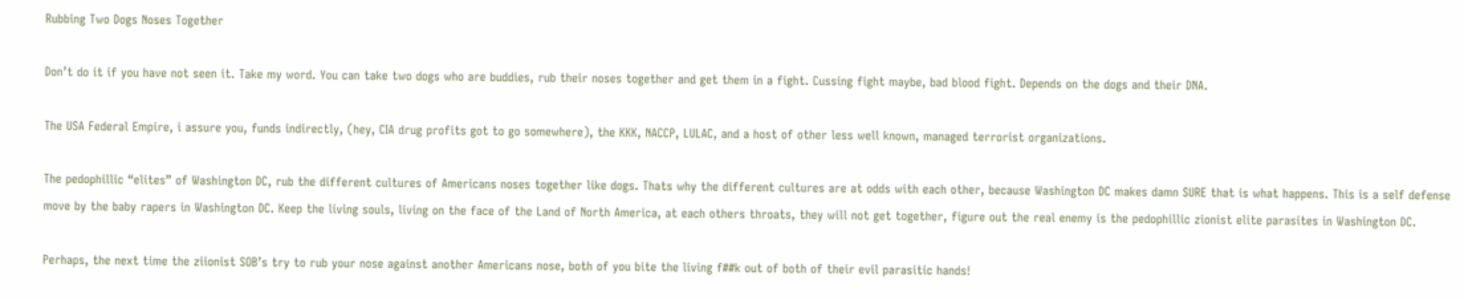Rubbing Two Dogs Noses Together

Don’t do it if you have not seen it. Take my word. You can take two dogs who are buddies, rub their noses together and get them in a fight. Cussing fight maybe, bad blood fight. Depends on the dogs and their DNA.

The USA Federal Empire, i assure you, funds indirectly, (hey, CIA drug profits got to go somewhere), the KKK, NACCP, LULAC, and a host of other less well known, managed terrorist organizations.

The pedophillic “elites” of Washington DC, rub the different cultures of Americans noses together like dogs. Thats why the different cultures are at odds with each other, because Washington DC makes damn SURE that is what happens. This is a self defense move by the baby rapers in Washington DC. Keep the living souls, living on the face of the Land of North America, at each others throats, they will not get together, figure out the real enemy is the pedophillic zionist elite parasites in Washington DC.

Perhaps, the next time the ziionist SOB’s try to rub your nose against another Americans nose, both of you bite the living f##k out of both of their evil parasitic hands!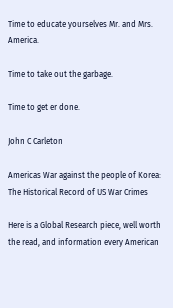Time to educate yourselves Mr. and Mrs. America.

Time to take out the garbage.

Time to get er done.

John C Carleton

Americas War against the people of Korea: The Historical Record of US War Crimes

Here is a Global Research piece, well worth the read, and information every American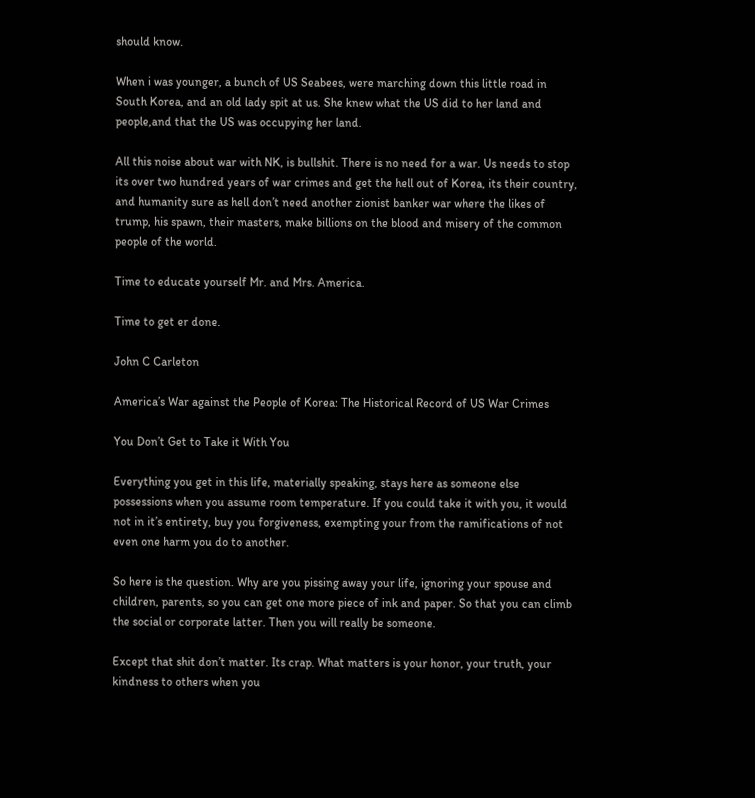should know.

When i was younger, a bunch of US Seabees, were marching down this little road in South Korea, and an old lady spit at us. She knew what the US did to her land and people,and that the US was occupying her land.

All this noise about war with NK, is bullshit. There is no need for a war. Us needs to stop its over two hundred years of war crimes and get the hell out of Korea, its their country, and humanity sure as hell don’t need another zionist banker war where the likes of trump, his spawn, their masters, make billions on the blood and misery of the common people of the world.

Time to educate yourself Mr. and Mrs. America.

Time to get er done.

John C Carleton

America’s War against the People of Korea: The Historical Record of US War Crimes

You Don’t Get to Take it With You

Everything you get in this life, materially speaking, stays here as someone else possessions when you assume room temperature. If you could take it with you, it would not in it’s entirety, buy you forgiveness, exempting your from the ramifications of not even one harm you do to another.

So here is the question. Why are you pissing away your life, ignoring your spouse and children, parents, so you can get one more piece of ink and paper. So that you can climb the social or corporate latter. Then you will really be someone.

Except that shit don’t matter. Its crap. What matters is your honor, your truth, your kindness to others when you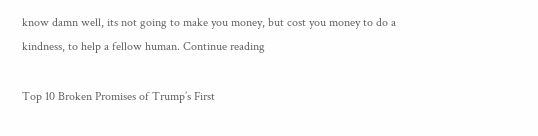know damn well, its not going to make you money, but cost you money to do a kindness, to help a fellow human. Continue reading

Top 10 Broken Promises of Trump’s First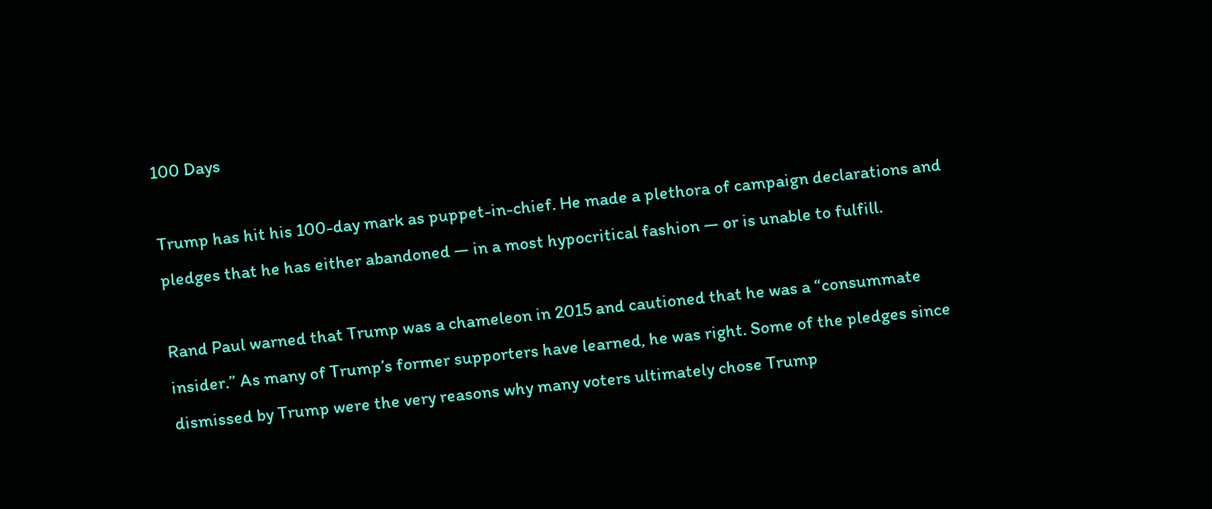100 Days

Trump has hit his 100-day mark as puppet-in-chief. He made a plethora of campaign declarations and pledges that he has either abandoned — in a most hypocritical fashion — or is unable to fulfill.

Rand Paul warned that Trump was a chameleon in 2015 and cautioned that he was a “consummate insider.” As many of Trump’s former supporters have learned, he was right. Some of the pledges since dismissed by Trump were the very reasons why many voters ultimately chose Trump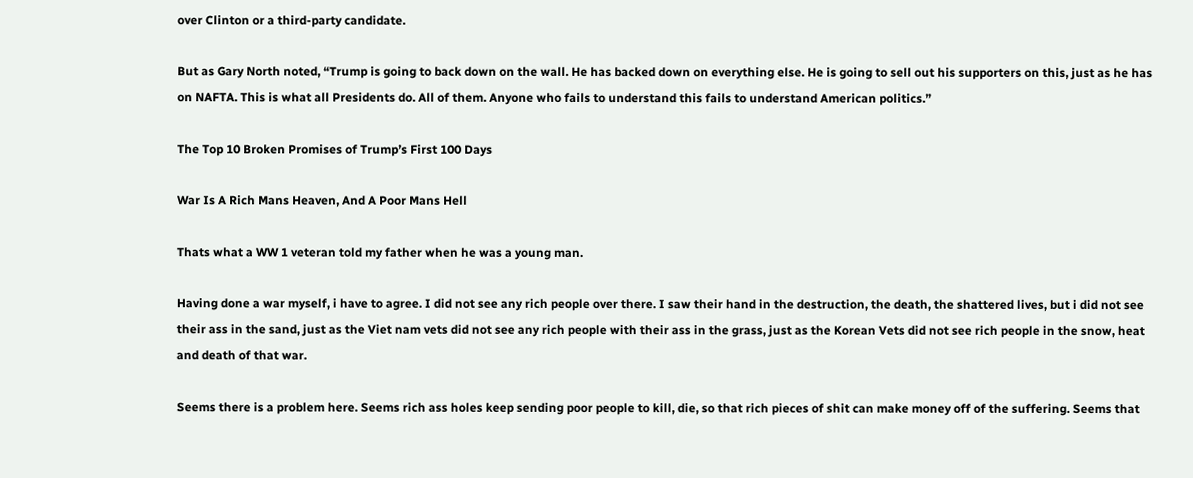over Clinton or a third-party candidate.

But as Gary North noted, “Trump is going to back down on the wall. He has backed down on everything else. He is going to sell out his supporters on this, just as he has on NAFTA. This is what all Presidents do. All of them. Anyone who fails to understand this fails to understand American politics.”

The Top 10 Broken Promises of Trump’s First 100 Days

War Is A Rich Mans Heaven, And A Poor Mans Hell

Thats what a WW 1 veteran told my father when he was a young man.

Having done a war myself, i have to agree. I did not see any rich people over there. I saw their hand in the destruction, the death, the shattered lives, but i did not see their ass in the sand, just as the Viet nam vets did not see any rich people with their ass in the grass, just as the Korean Vets did not see rich people in the snow, heat and death of that war.

Seems there is a problem here. Seems rich ass holes keep sending poor people to kill, die, so that rich pieces of shit can make money off of the suffering. Seems that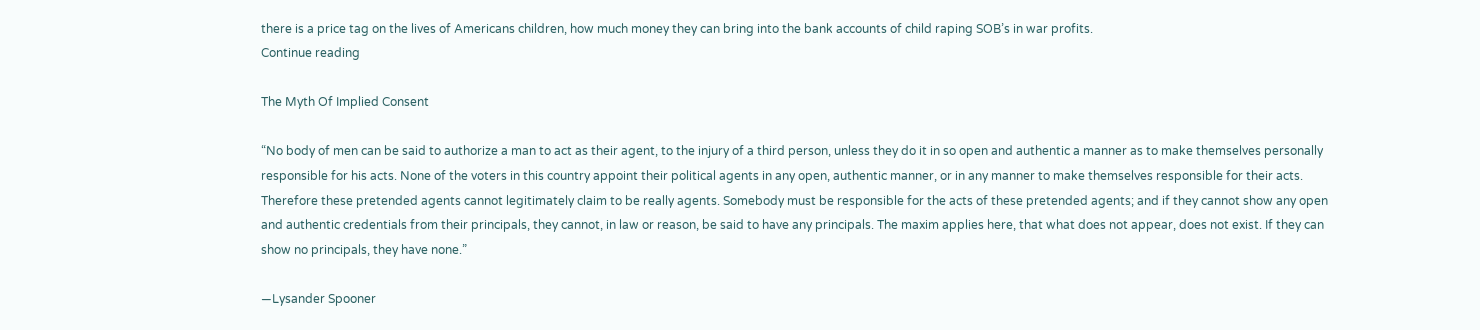there is a price tag on the lives of Americans children, how much money they can bring into the bank accounts of child raping SOB’s in war profits.
Continue reading

The Myth Of Implied Consent

“No body of men can be said to authorize a man to act as their agent, to the injury of a third person, unless they do it in so open and authentic a manner as to make themselves personally responsible for his acts. None of the voters in this country appoint their political agents in any open, authentic manner, or in any manner to make themselves responsible for their acts. Therefore these pretended agents cannot legitimately claim to be really agents. Somebody must be responsible for the acts of these pretended agents; and if they cannot show any open and authentic credentials from their principals, they cannot, in law or reason, be said to have any principals. The maxim applies here, that what does not appear, does not exist. If they can show no principals, they have none.”

—Lysander Spooner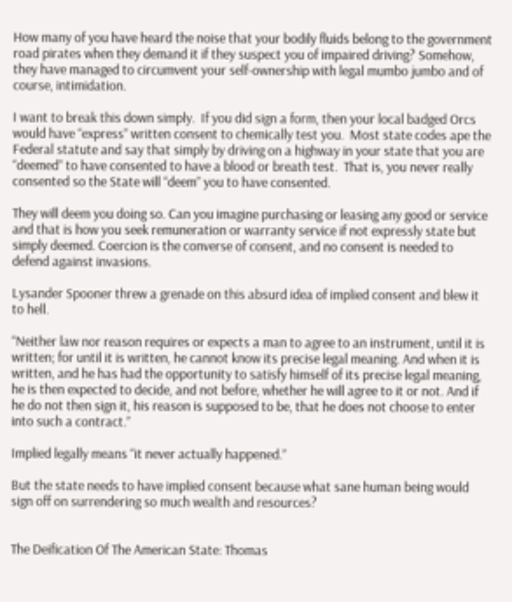How many of you have heard the noise that your bodily fluids belong to the government road pirates when they demand it if they suspect you of impaired driving? Somehow, they have managed to circumvent your self-ownership with legal mumbo jumbo and of course, intimidation.

I want to break this down simply.  If you did sign a form, then your local badged Orcs would have “express” written consent to chemically test you.  Most state codes ape the Federal statute and say that simply by driving on a highway in your state that you are “deemed” to have consented to have a blood or breath test.  That is, you never really consented so the State will “deem” you to have consented.

They will deem you doing so. Can you imagine purchasing or leasing any good or service and that is how you seek remuneration or warranty service if not expressly state but simply deemed. Coercion is the converse of consent, and no consent is needed to defend against invasions.

Lysander Spooner threw a grenade on this absurd idea of implied consent and blew it to hell.

“Neither law nor reason requires or expects a man to agree to an instrument, until it is written; for until it is written, he cannot know its precise legal meaning. And when it is written, and he has had the opportunity to satisfy himself of its precise legal meaning, he is then expected to decide, and not before, whether he will agree to it or not. And if he do not then sign it, his reason is supposed to be, that he does not choose to enter into such a contract.”

Implied legally means “it never actually happened.”

But the state needs to have implied consent because what sane human being would sign off on surrendering so much wealth and resources?


The Deification Of The American State: Thomas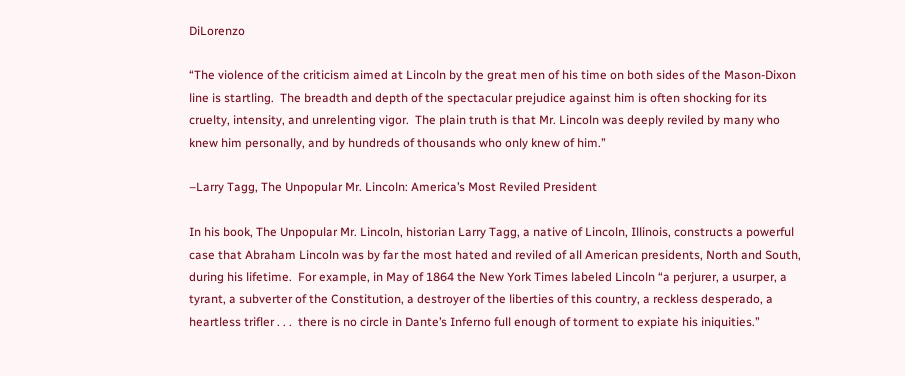DiLorenzo

“The violence of the criticism aimed at Lincoln by the great men of his time on both sides of the Mason-Dixon line is startling.  The breadth and depth of the spectacular prejudice against him is often shocking for its cruelty, intensity, and unrelenting vigor.  The plain truth is that Mr. Lincoln was deeply reviled by many who knew him personally, and by hundreds of thousands who only knew of him.”

–Larry Tagg, The Unpopular Mr. Lincoln: America’s Most Reviled President

In his book, The Unpopular Mr. Lincoln, historian Larry Tagg, a native of Lincoln, Illinois, constructs a powerful case that Abraham Lincoln was by far the most hated and reviled of all American presidents, North and South, during his lifetime.  For example, in May of 1864 the New York Times labeled Lincoln “a perjurer, a usurper, a tyrant, a subverter of the Constitution, a destroyer of the liberties of this country, a reckless desperado, a heartless trifler . . .  there is no circle in Dante’s Inferno full enough of torment to expiate his iniquities.”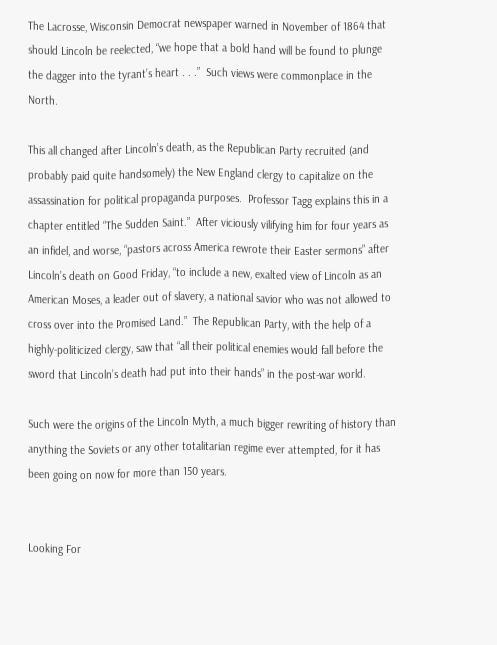The Lacrosse, Wisconsin Democrat newspaper warned in November of 1864 that should Lincoln be reelected, “we hope that a bold hand will be found to plunge the dagger into the tyrant’s heart . . .”  Such views were commonplace in the North.

This all changed after Lincoln’s death, as the Republican Party recruited (and probably paid quite handsomely) the New England clergy to capitalize on the assassination for political propaganda purposes.  Professor Tagg explains this in a chapter entitled “The Sudden Saint.”  After viciously vilifying him for four years as an infidel, and worse, “pastors across America rewrote their Easter sermons” after Lincoln’s death on Good Friday, “to include a new, exalted view of Lincoln as an American Moses, a leader out of slavery, a national savior who was not allowed to cross over into the Promised Land.”  The Republican Party, with the help of a highly-politicized clergy, saw that “all their political enemies would fall before the sword that Lincoln’s death had put into their hands” in the post-war world.

Such were the origins of the Lincoln Myth, a much bigger rewriting of history than anything the Soviets or any other totalitarian regime ever attempted, for it has been going on now for more than 150 years.


Looking For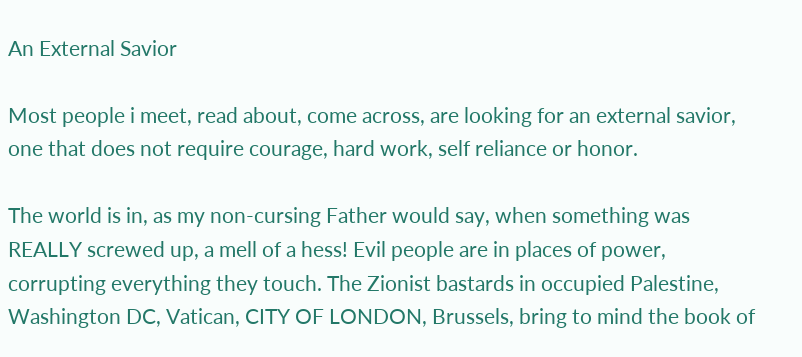An External Savior

Most people i meet, read about, come across, are looking for an external savior, one that does not require courage, hard work, self reliance or honor.

The world is in, as my non-cursing Father would say, when something was REALLY screwed up, a mell of a hess! Evil people are in places of power, corrupting everything they touch. The Zionist bastards in occupied Palestine, Washington DC, Vatican, CITY OF LONDON, Brussels, bring to mind the book of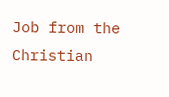Job from the Christian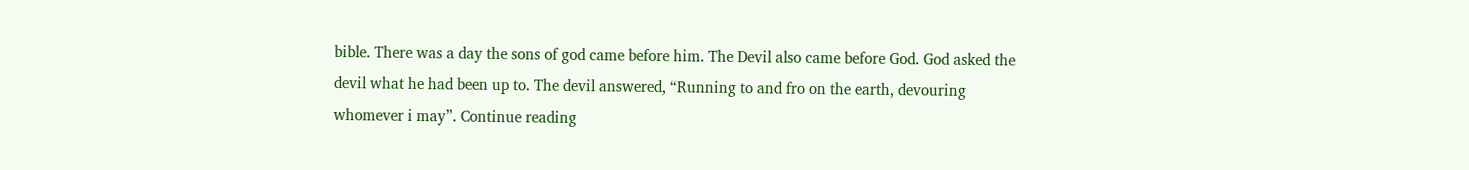bible. There was a day the sons of god came before him. The Devil also came before God. God asked the devil what he had been up to. The devil answered, “Running to and fro on the earth, devouring whomever i may”. Continue reading